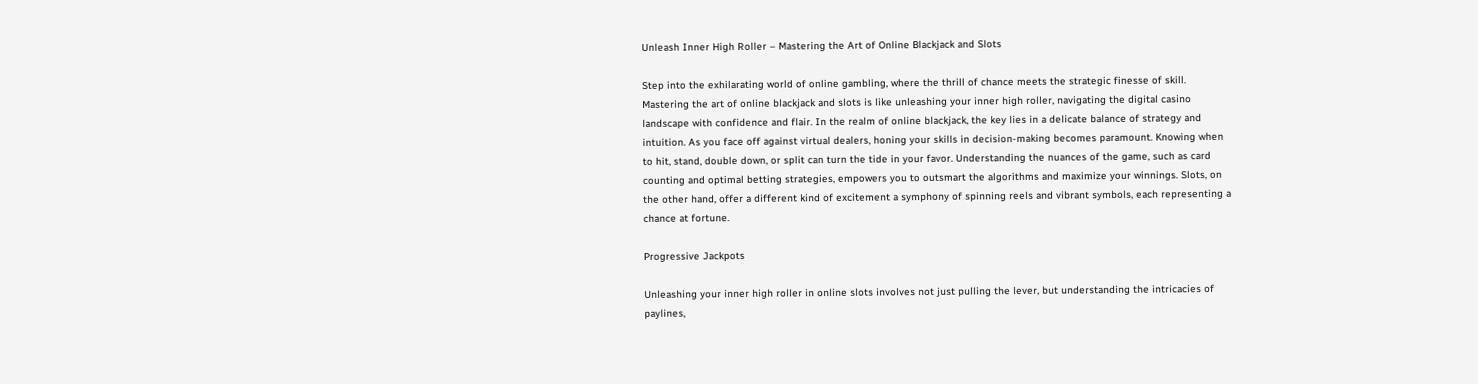Unleash Inner High Roller – Mastering the Art of Online Blackjack and Slots

Step into the exhilarating world of online gambling, where the thrill of chance meets the strategic finesse of skill. Mastering the art of online blackjack and slots is like unleashing your inner high roller, navigating the digital casino landscape with confidence and flair. In the realm of online blackjack, the key lies in a delicate balance of strategy and intuition. As you face off against virtual dealers, honing your skills in decision-making becomes paramount. Knowing when to hit, stand, double down, or split can turn the tide in your favor. Understanding the nuances of the game, such as card counting and optimal betting strategies, empowers you to outsmart the algorithms and maximize your winnings. Slots, on the other hand, offer a different kind of excitement a symphony of spinning reels and vibrant symbols, each representing a chance at fortune.

Progressive Jackpots

Unleashing your inner high roller in online slots involves not just pulling the lever, but understanding the intricacies of paylines,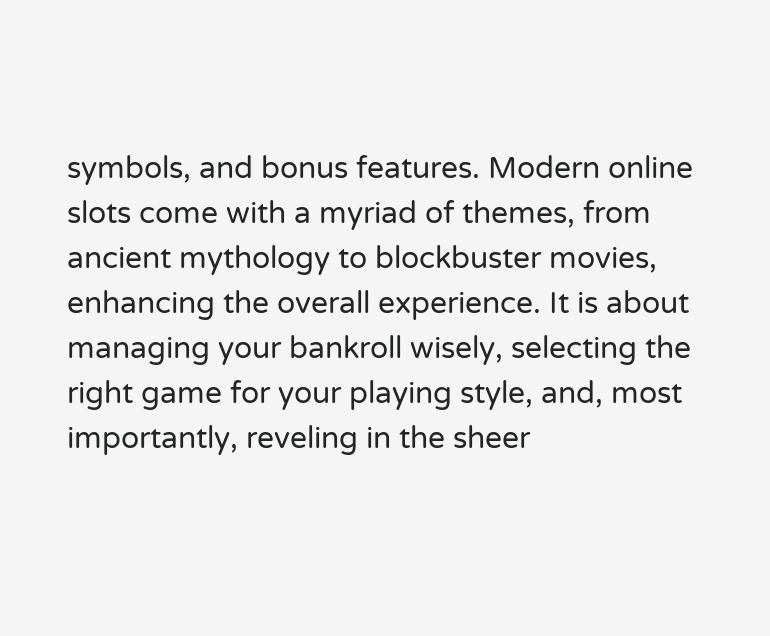symbols, and bonus features. Modern online slots come with a myriad of themes, from ancient mythology to blockbuster movies, enhancing the overall experience. It is about managing your bankroll wisely, selecting the right game for your playing style, and, most importantly, reveling in the sheer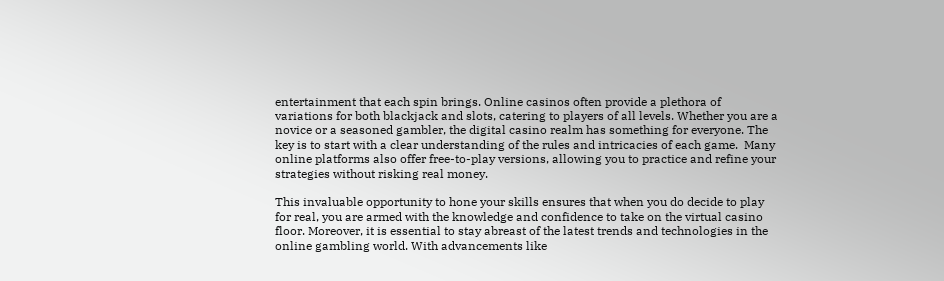entertainment that each spin brings. Online casinos often provide a plethora of variations for both blackjack and slots, catering to players of all levels. Whether you are a novice or a seasoned gambler, the digital casino realm has something for everyone. The key is to start with a clear understanding of the rules and intricacies of each game.  Many online platforms also offer free-to-play versions, allowing you to practice and refine your strategies without risking real money.

This invaluable opportunity to hone your skills ensures that when you do decide to play for real, you are armed with the knowledge and confidence to take on the virtual casino floor. Moreover, it is essential to stay abreast of the latest trends and technologies in the online gambling world. With advancements like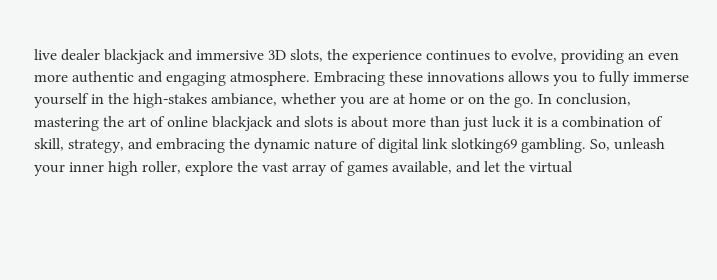live dealer blackjack and immersive 3D slots, the experience continues to evolve, providing an even more authentic and engaging atmosphere. Embracing these innovations allows you to fully immerse yourself in the high-stakes ambiance, whether you are at home or on the go. In conclusion, mastering the art of online blackjack and slots is about more than just luck it is a combination of skill, strategy, and embracing the dynamic nature of digital link slotking69 gambling. So, unleash your inner high roller, explore the vast array of games available, and let the virtual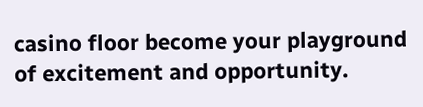casino floor become your playground of excitement and opportunity.